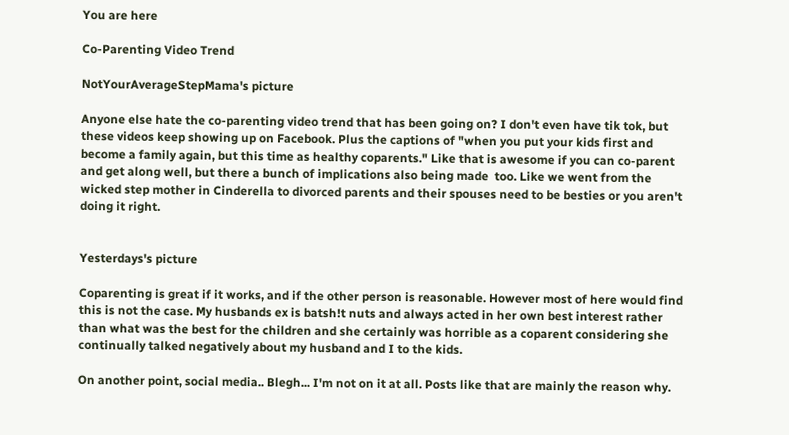You are here

Co-Parenting Video Trend

NotYourAverageStepMama's picture

Anyone else hate the co-parenting video trend that has been going on? I don't even have tik tok, but these videos keep showing up on Facebook. Plus the captions of "when you put your kids first and become a family again, but this time as healthy coparents." Like that is awesome if you can co-parent and get along well, but there a bunch of implications also being made  too. Like we went from the wicked step mother in Cinderella to divorced parents and their spouses need to be besties or you aren't doing it right.


Yesterdays's picture

Coparenting is great if it works, and if the other person is reasonable. However most of here would find this is not the case. My husbands ex is batsh!t nuts and always acted in her own best interest rather than what was the best for the children and she certainly was horrible as a coparent considering she continually talked negatively about my husband and I to the kids.

On another point, social media.. Blegh... I'm not on it at all. Posts like that are mainly the reason why.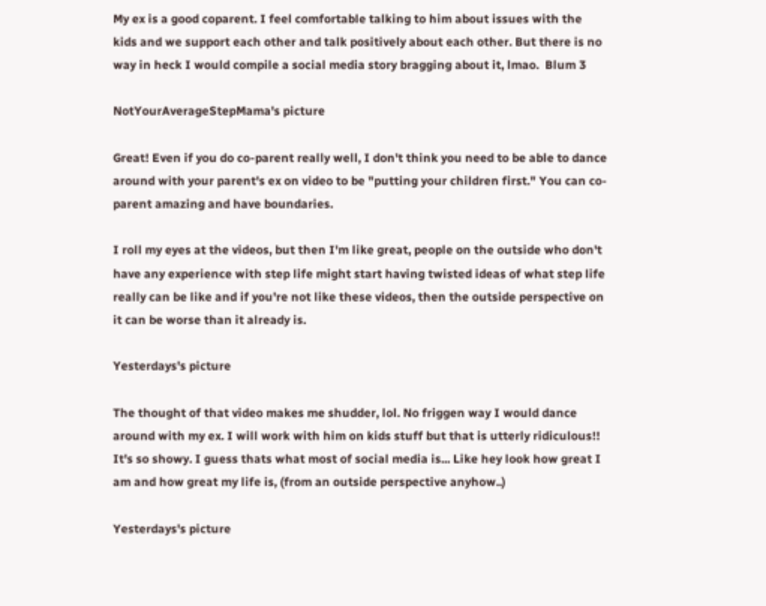My ex is a good coparent. I feel comfortable talking to him about issues with the kids and we support each other and talk positively about each other. But there is no way in heck I would compile a social media story bragging about it, lmao.  Blum 3

NotYourAverageStepMama's picture

Great! Even if you do co-parent really well, I don't think you need to be able to dance around with your parent's ex on video to be "putting your children first." You can co-parent amazing and have boundaries.

I roll my eyes at the videos, but then I'm like great, people on the outside who don't have any experience with step life might start having twisted ideas of what step life really can be like and if you're not like these videos, then the outside perspective on it can be worse than it already is.

Yesterdays's picture

The thought of that video makes me shudder, lol. No friggen way I would dance around with my ex. I will work with him on kids stuff but that is utterly ridiculous!! It's so showy. I guess thats what most of social media is... Like hey look how great I am and how great my life is, (from an outside perspective anyhow..)

Yesterdays's picture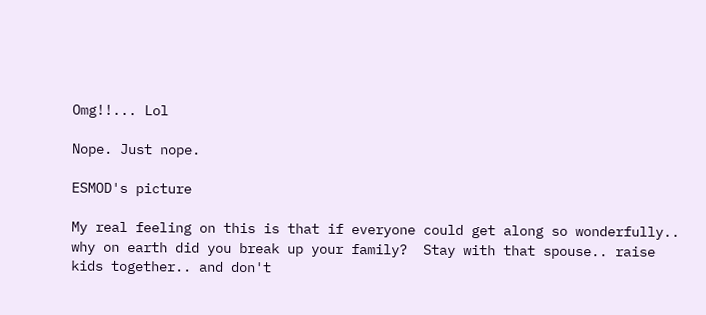Omg!!... Lol

Nope. Just nope.

ESMOD's picture

My real feeling on this is that if everyone could get along so wonderfully.. why on earth did you break up your family?  Stay with that spouse.. raise kids together.. and don't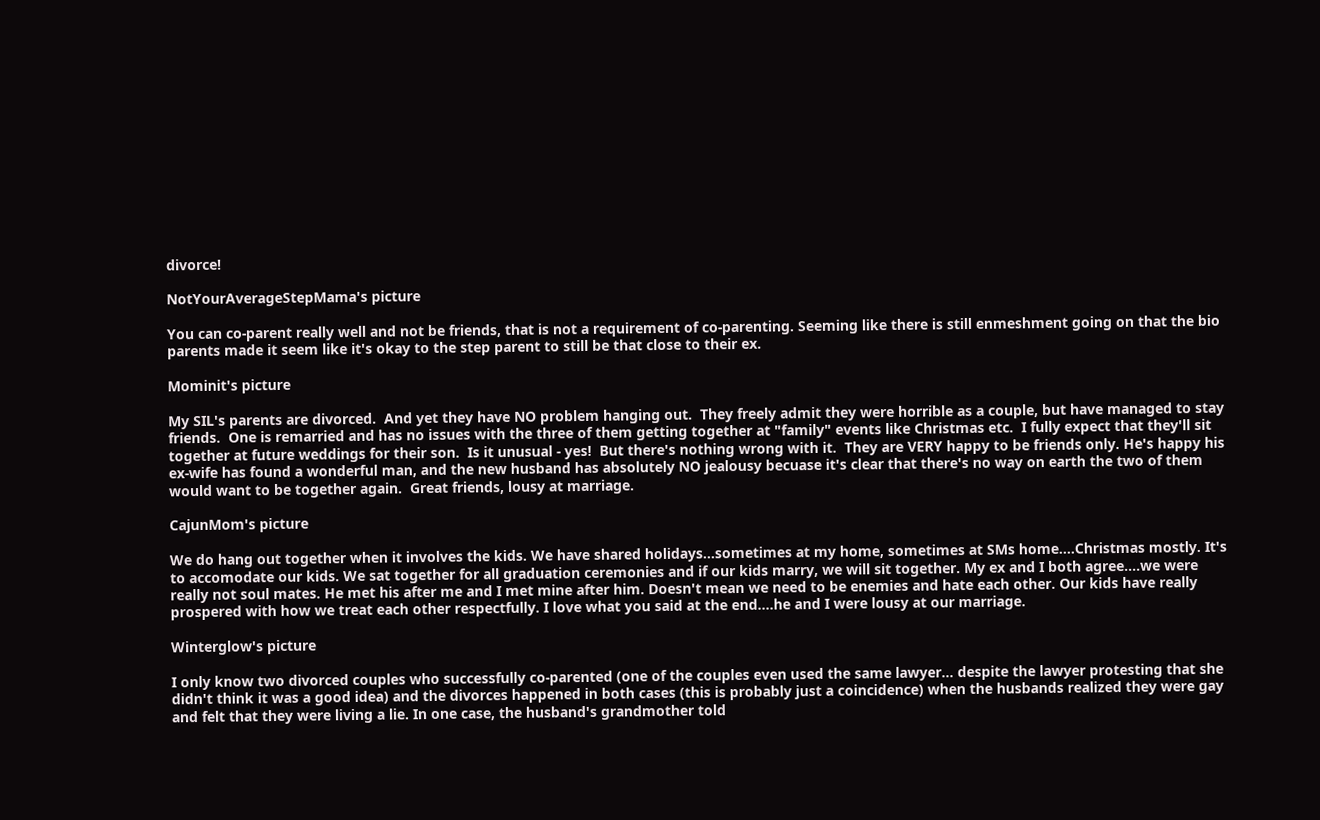divorce!

NotYourAverageStepMama's picture

You can co-parent really well and not be friends, that is not a requirement of co-parenting. Seeming like there is still enmeshment going on that the bio parents made it seem like it's okay to the step parent to still be that close to their ex.

Mominit's picture

My SIL's parents are divorced.  And yet they have NO problem hanging out.  They freely admit they were horrible as a couple, but have managed to stay friends.  One is remarried and has no issues with the three of them getting together at "family" events like Christmas etc.  I fully expect that they'll sit together at future weddings for their son.  Is it unusual - yes!  But there's nothing wrong with it.  They are VERY happy to be friends only. He's happy his ex-wife has found a wonderful man, and the new husband has absolutely NO jealousy becuase it's clear that there's no way on earth the two of them would want to be together again.  Great friends, lousy at marriage.

CajunMom's picture

We do hang out together when it involves the kids. We have shared holidays...sometimes at my home, sometimes at SMs home....Christmas mostly. It's to accomodate our kids. We sat together for all graduation ceremonies and if our kids marry, we will sit together. My ex and I both agree....we were really not soul mates. He met his after me and I met mine after him. Doesn't mean we need to be enemies and hate each other. Our kids have really prospered with how we treat each other respectfully. I love what you said at the end....he and I were lousy at our marriage.

Winterglow's picture

I only know two divorced couples who successfully co-parented (one of the couples even used the same lawyer... despite the lawyer protesting that she didn't think it was a good idea) and the divorces happened in both cases (this is probably just a coincidence) when the husbands realized they were gay and felt that they were living a lie. In one case, the husband's grandmother told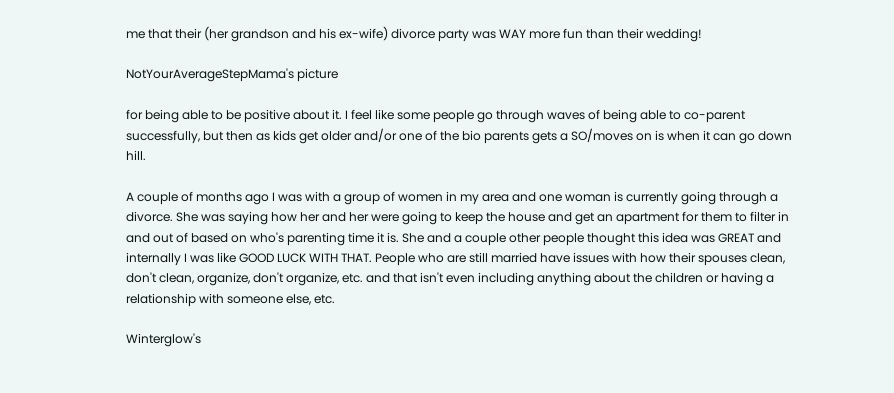me that their (her grandson and his ex-wife) divorce party was WAY more fun than their wedding!

NotYourAverageStepMama's picture

for being able to be positive about it. I feel like some people go through waves of being able to co-parent successfully, but then as kids get older and/or one of the bio parents gets a SO/moves on is when it can go down hill.

A couple of months ago I was with a group of women in my area and one woman is currently going through a divorce. She was saying how her and her were going to keep the house and get an apartment for them to filter in and out of based on who's parenting time it is. She and a couple other people thought this idea was GREAT and internally I was like GOOD LUCK WITH THAT. People who are still married have issues with how their spouses clean, don't clean, organize, don't organize, etc. and that isn't even including anything about the children or having a relationship with someone else, etc.

Winterglow's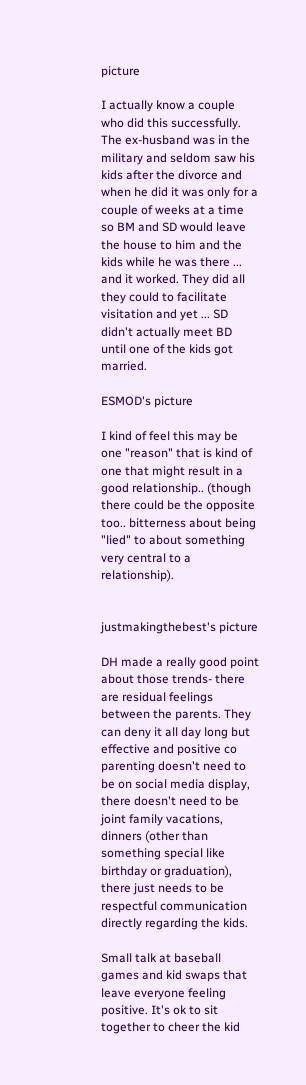picture

I actually know a couple who did this successfully. The ex-husband was in the military and seldom saw his kids after the divorce and when he did it was only for a couple of weeks at a time so BM and SD would leave the house to him and the kids while he was there ... and it worked. They did all they could to facilitate visitation and yet ... SD didn't actually meet BD until one of the kids got married.

ESMOD's picture

I kind of feel this may be one "reason" that is kind of one that might result in a good relationship.. (though there could be the opposite too.. bitterness about being "lied" to about something very central to a relationship).


justmakingthebest's picture

DH made a really good point about those trends- there are residual feelings between the parents. They can deny it all day long but effective and positive co parenting doesn't need to be on social media display, there doesn't need to be joint family vacations, dinners (other than something special like birthday or graduation), there just needs to be respectful communication directly regarding the kids.

Small talk at baseball games and kid swaps that leave everyone feeling positive. It's ok to sit together to cheer the kid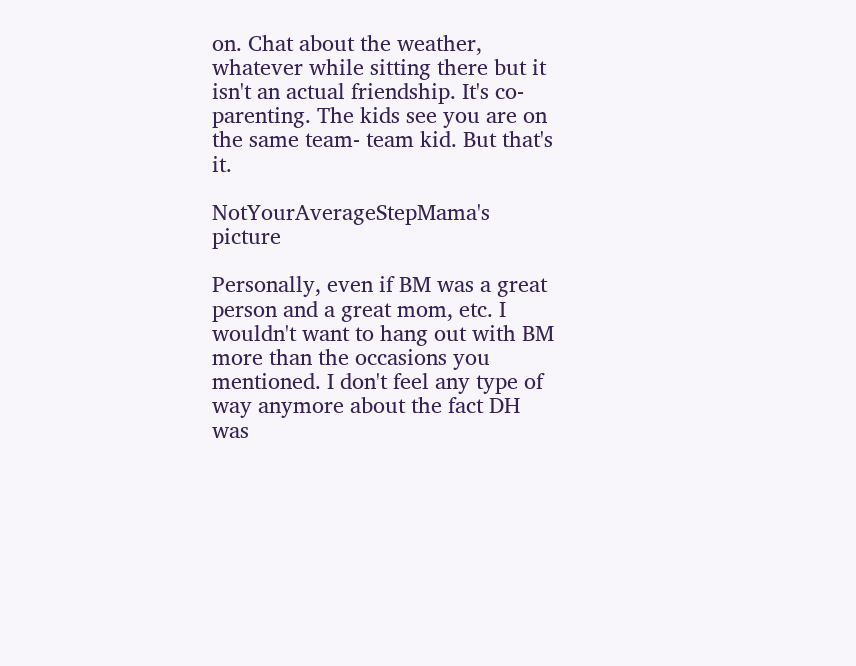on. Chat about the weather, whatever while sitting there but it isn't an actual friendship. It's co-parenting. The kids see you are on the same team- team kid. But that's it.

NotYourAverageStepMama's picture

Personally, even if BM was a great person and a great mom, etc. I wouldn't want to hang out with BM more than the occasions you mentioned. I don't feel any type of way anymore about the fact DH was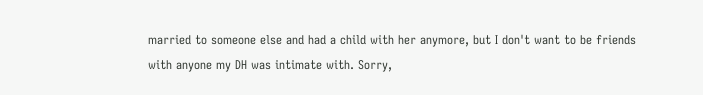married to someone else and had a child with her anymore, but I don't want to be friends with anyone my DH was intimate with. Sorry,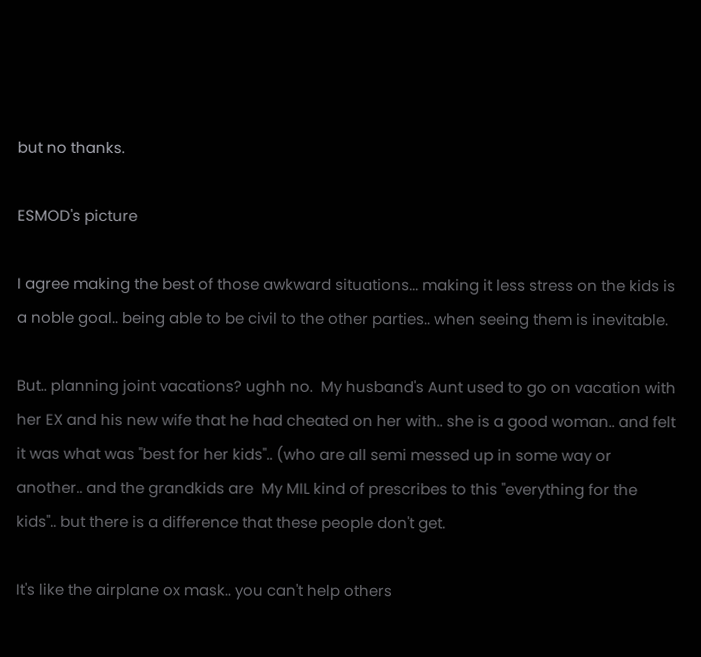but no thanks.

ESMOD's picture

I agree making the best of those awkward situations... making it less stress on the kids is a noble goal.. being able to be civil to the other parties.. when seeing them is inevitable.

But.. planning joint vacations? ughh no.  My husband's Aunt used to go on vacation with her EX and his new wife that he had cheated on her with.. she is a good woman.. and felt it was what was "best for her kids".. (who are all semi messed up in some way or another.. and the grandkids are  My MIL kind of prescribes to this "everything for the kids".. but there is a difference that these people don't get.

It's like the airplane ox mask.. you can't help others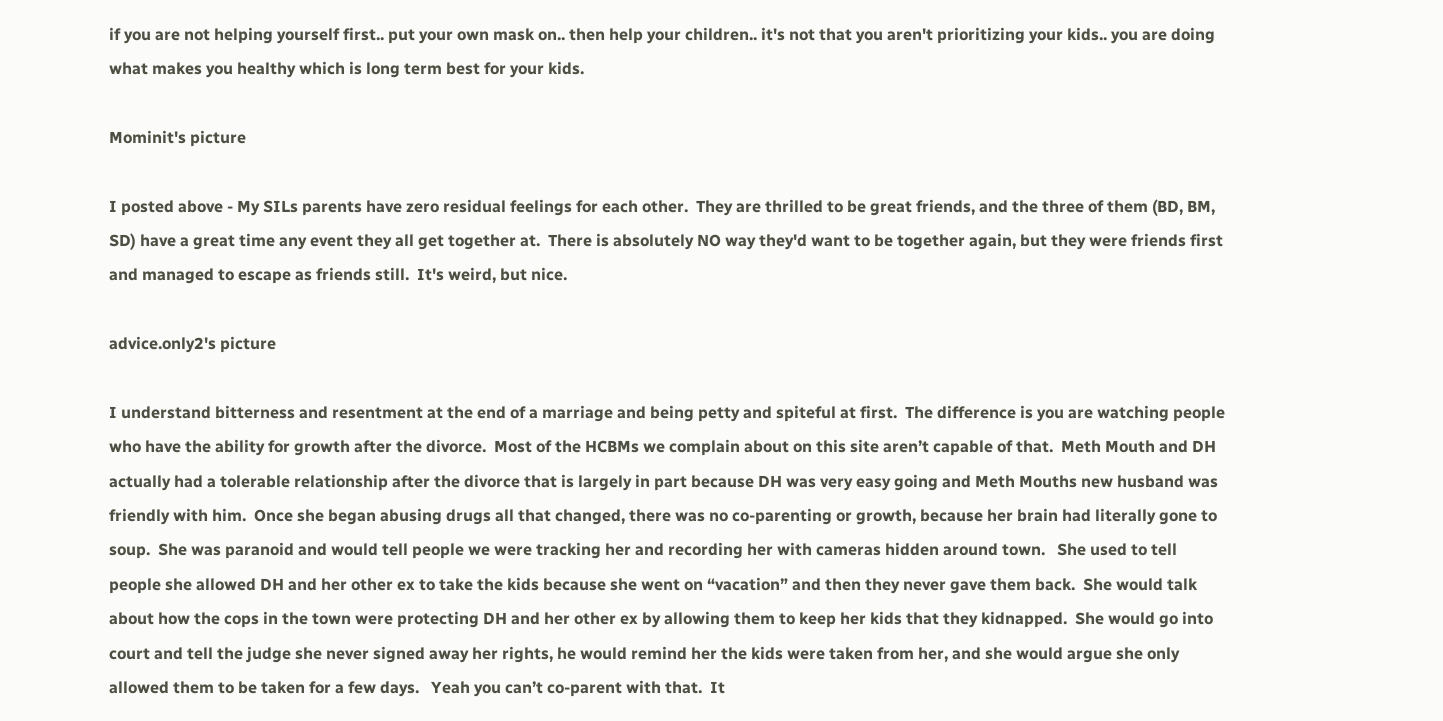if you are not helping yourself first.. put your own mask on.. then help your children.. it's not that you aren't prioritizing your kids.. you are doing what makes you healthy which is long term best for your kids.

Mominit's picture

I posted above - My SILs parents have zero residual feelings for each other.  They are thrilled to be great friends, and the three of them (BD, BM, SD) have a great time any event they all get together at.  There is absolutely NO way they'd want to be together again, but they were friends first and managed to escape as friends still.  It's weird, but nice.

advice.only2's picture

I understand bitterness and resentment at the end of a marriage and being petty and spiteful at first.  The difference is you are watching people who have the ability for growth after the divorce.  Most of the HCBMs we complain about on this site aren’t capable of that.  Meth Mouth and DH actually had a tolerable relationship after the divorce that is largely in part because DH was very easy going and Meth Mouths new husband was friendly with him.  Once she began abusing drugs all that changed, there was no co-parenting or growth, because her brain had literally gone to soup.  She was paranoid and would tell people we were tracking her and recording her with cameras hidden around town.   She used to tell people she allowed DH and her other ex to take the kids because she went on “vacation” and then they never gave them back.  She would talk about how the cops in the town were protecting DH and her other ex by allowing them to keep her kids that they kidnapped.  She would go into court and tell the judge she never signed away her rights, he would remind her the kids were taken from her, and she would argue she only allowed them to be taken for a few days.   Yeah you can’t co-parent with that.  It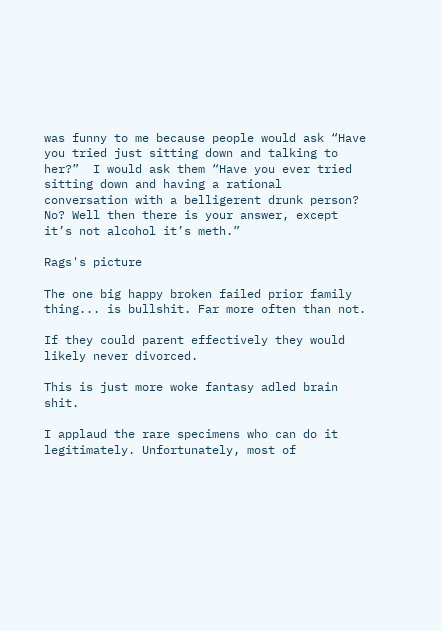was funny to me because people would ask “Have you tried just sitting down and talking to her?”  I would ask them “Have you ever tried sitting down and having a rational conversation with a belligerent drunk person? No? Well then there is your answer, except it’s not alcohol it’s meth.”

Rags's picture

The one big happy broken failed prior family thing... is bullshit. Far more often than not.

If they could parent effectively they would likely never divorced.

This is just more woke fantasy adled brain shit.

I applaud the rare specimens who can do it legitimately. Unfortunately, most of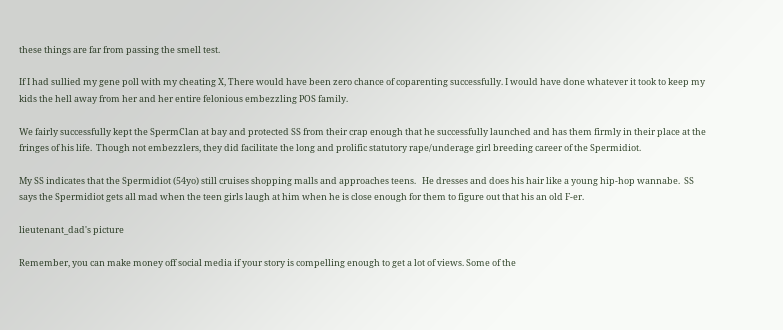these things are far from passing the smell test.

If I had sullied my gene poll with my cheating X, There would have been zero chance of coparenting successfully. I would have done whatever it took to keep my kids the hell away from her and her entire felonious embezzling POS family.

We fairly successfully kept the SpermClan at bay and protected SS from their crap enough that he successfully launched and has them firmly in their place at the fringes of his life.  Though not embezzlers, they did facilitate the long and prolific statutory rape/underage girl breeding career of the Spermidiot.

My SS indicates that the Spermidiot (54yo) still cruises shopping malls and approaches teens.   He dresses and does his hair like a young hip-hop wannabe.  SS says the Spermidiot gets all mad when the teen girls laugh at him when he is close enough for them to figure out that his an old F-er.

lieutenant_dad's picture

Remember, you can make money off social media if your story is compelling enough to get a lot of views. Some of the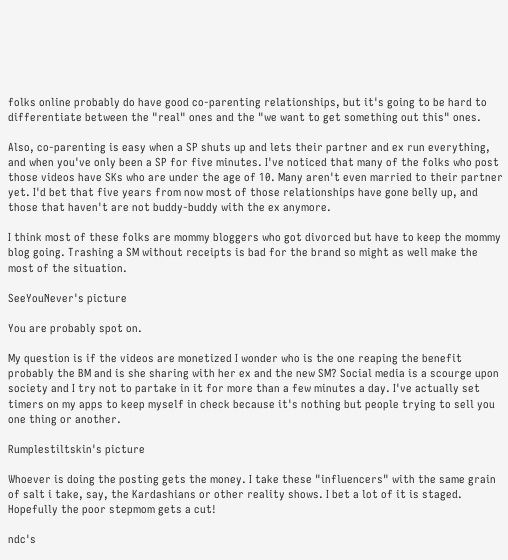folks online probably do have good co-parenting relationships, but it's going to be hard to differentiate between the "real" ones and the "we want to get something out this" ones.

Also, co-parenting is easy when a SP shuts up and lets their partner and ex run everything, and when you've only been a SP for five minutes. I've noticed that many of the folks who post those videos have SKs who are under the age of 10. Many aren't even married to their partner yet. I'd bet that five years from now most of those relationships have gone belly up, and those that haven't are not buddy-buddy with the ex anymore.

I think most of these folks are mommy bloggers who got divorced but have to keep the mommy blog going. Trashing a SM without receipts is bad for the brand so might as well make the most of the situation.

SeeYouNever's picture

You are probably spot on.

My question is if the videos are monetized I wonder who is the one reaping the benefit probably the BM and is she sharing with her ex and the new SM? Social media is a scourge upon society and I try not to partake in it for more than a few minutes a day. I've actually set timers on my apps to keep myself in check because it's nothing but people trying to sell you one thing or another.

Rumplestiltskin's picture

Whoever is doing the posting gets the money. I take these "influencers" with the same grain of salt i take, say, the Kardashians or other reality shows. I bet a lot of it is staged. Hopefully the poor stepmom gets a cut!

ndc's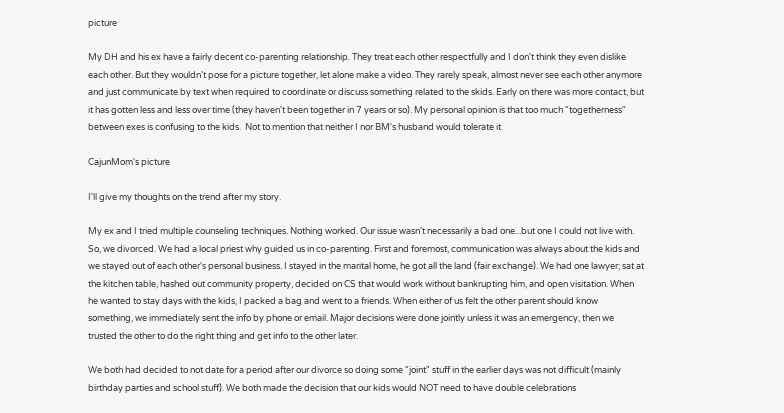picture

My DH and his ex have a fairly decent co-parenting relationship. They treat each other respectfully and I don't think they even dislike each other. But they wouldn't pose for a picture together, let alone make a video. They rarely speak, almost never see each other anymore and just communicate by text when required to coordinate or discuss something related to the skids. Early on there was more contact, but it has gotten less and less over time (they haven't been together in 7 years or so). My personal opinion is that too much "togetherness" between exes is confusing to the kids.  Not to mention that neither I nor BM's husband would tolerate it.

CajunMom's picture

I'll give my thoughts on the trend after my story.

My ex and I tried multiple counseling techniques. Nothing worked. Our issue wasn't necessarily a bad one...but one I could not live with. So, we divorced. We had a local priest why guided us in co-parenting. First and foremost, communication was always about the kids and we stayed out of each other's personal business. I stayed in the marital home, he got all the land (fair exchange). We had one lawyer; sat at the kitchen table, hashed out community property, decided on CS that would work without bankrupting him, and open visitation. When he wanted to stay days with the kids, I packed a bag and went to a friends. When either of us felt the other parent should know something, we immediately sent the info by phone or email. Major decisions were done jointly unless it was an emergency, then we trusted the other to do the right thing and get info to the other later.

We both had decided to not date for a period after our divorce so doing some "joint" stuff in the earlier days was not difficult (mainly birthday parties and school stuff). We both made the decision that our kids would NOT need to have double celebrations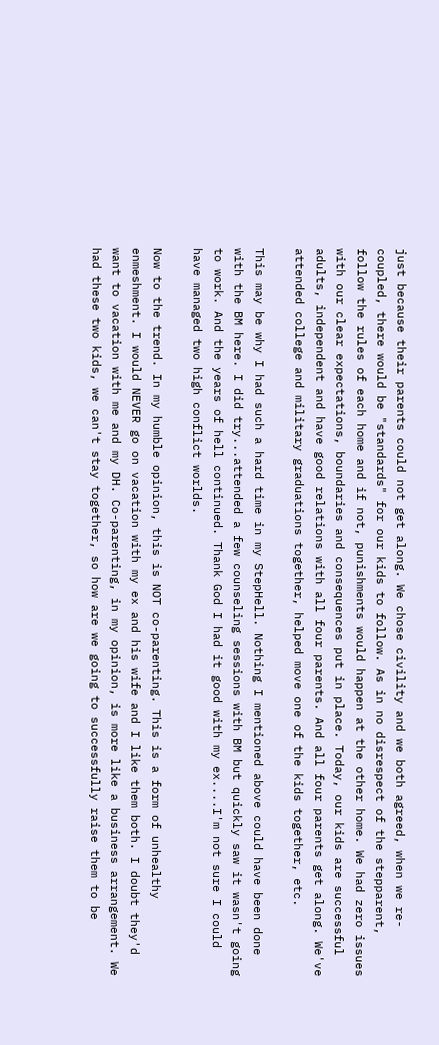just because their parents could not get along. We chose civility and we both agreed, when we re-coupled, there would be "standards" for our kids to follow. As in no disrespect of the stepparent, follow the rules of each home and if not, punishments would happen at the other home. We had zero issues with our clear expectations, boundaries and consequences put in place. Today, our kids are successful adults, independent and have good relations with all four parents. And all four parents get along. We've attended college and military graduations together, helped move one of the kids together, etc.

This may be why I had such a hard time in my StepHell. Nothing I mentioned above could have been done with the BM here. I did try...attended a few counseling sessions with BM but quickly saw it wasn't going to work. And the years of hell continued. Thank God I had it good with my ex....I'm not sure I could have managed two high conflict worlds.

Now to the trend. In my humble opinion, this is NOT co-parenting. This is a form of unhealthy enmeshment. I would NEVER go on vacation with my ex and his wife and I like them both. I doubt they'd want to vacation with me and my DH. Co-parenting, in my opinion, is more like a business arrangement. We had these two kids, we can't stay together, so how are we going to successfully raise them to be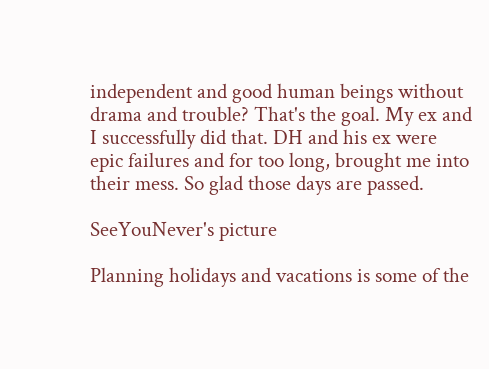independent and good human beings without drama and trouble? That's the goal. My ex and I successfully did that. DH and his ex were epic failures and for too long, brought me into their mess. So glad those days are passed.

SeeYouNever's picture

Planning holidays and vacations is some of the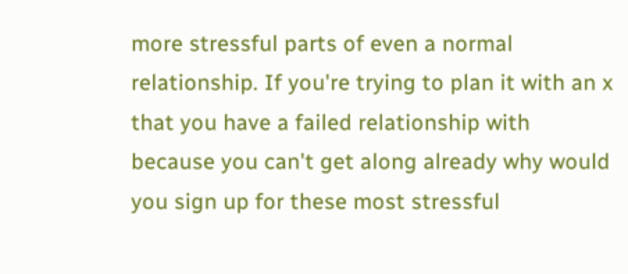more stressful parts of even a normal relationship. If you're trying to plan it with an x that you have a failed relationship with because you can't get along already why would you sign up for these most stressful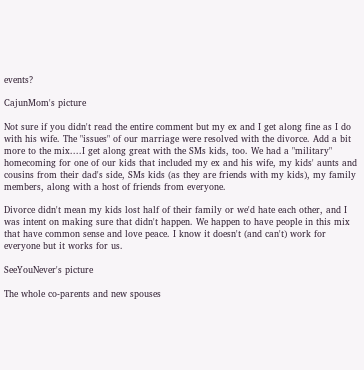events?

CajunMom's picture

Not sure if you didn't read the entire comment but my ex and I get along fine as I do with his wife. The "issues" of our marriage were resolved with the divorce. Add a bit more to the mix....I get along great with the SMs kids, too. We had a "military" homecoming for one of our kids that included my ex and his wife, my kids' aunts and cousins from their dad's side, SMs kids (as they are friends with my kids), my family members, along with a host of friends from everyone.

Divorce didn't mean my kids lost half of their family or we'd hate each other, and I was intent on making sure that didn't happen. We happen to have people in this mix that have common sense and love peace. I know it doesn't (and can't) work for everyone but it works for us.

SeeYouNever's picture

The whole co-parents and new spouses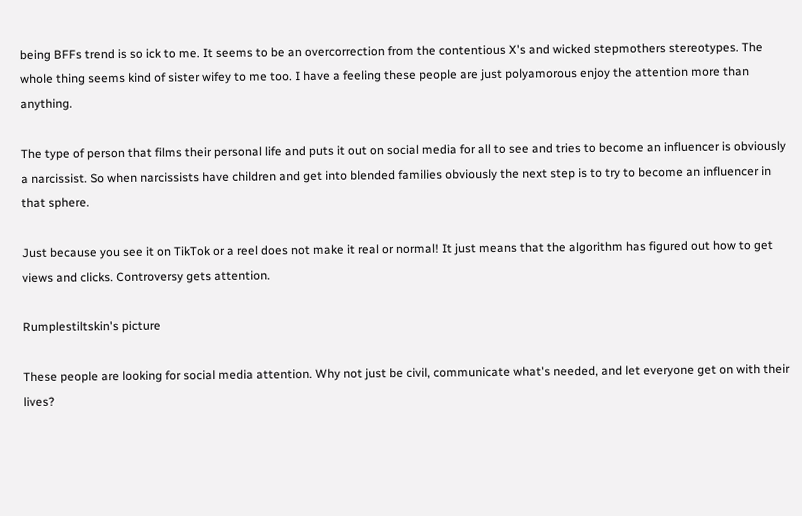being BFFs trend is so ick to me. It seems to be an overcorrection from the contentious X's and wicked stepmothers stereotypes. The whole thing seems kind of sister wifey to me too. I have a feeling these people are just polyamorous enjoy the attention more than anything.

The type of person that films their personal life and puts it out on social media for all to see and tries to become an influencer is obviously a narcissist. So when narcissists have children and get into blended families obviously the next step is to try to become an influencer in that sphere.

Just because you see it on TikTok or a reel does not make it real or normal! It just means that the algorithm has figured out how to get views and clicks. Controversy gets attention.

Rumplestiltskin's picture

These people are looking for social media attention. Why not just be civil, communicate what's needed, and let everyone get on with their lives?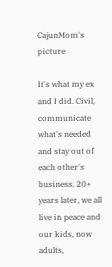CajunMom's picture

It's what my ex and I did. Civil, communicate what's needed and stay out of each other's business. 20+ years later, we all live in peace and our kids, now adults,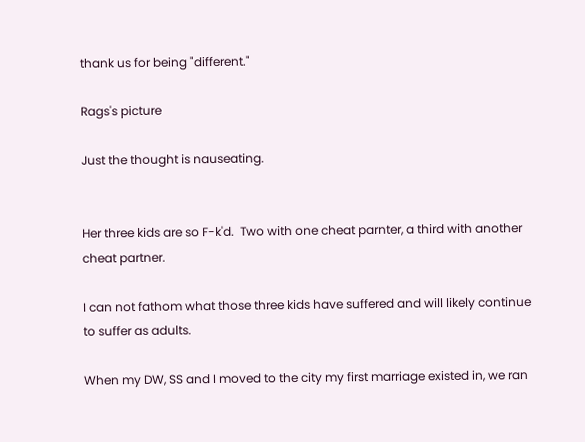thank us for being "different."

Rags's picture

Just the thought is nauseating.


Her three kids are so F-k'd.  Two with one cheat parnter, a third with another cheat partner.

I can not fathom what those three kids have suffered and will likely continue to suffer as adults.

When my DW, SS and I moved to the city my first marriage existed in, we ran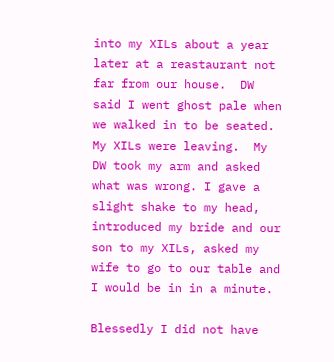into my XILs about a year later at a reastaurant not far from our house.  DW said I went ghost pale when we walked in to be seated.  My XILs were leaving.  My DW took my arm and asked what was wrong. I gave a slight shake to my head, introduced my bride and our son to my XILs, asked my wife to go to our table and I would be in in a minute.

Blessedly I did not have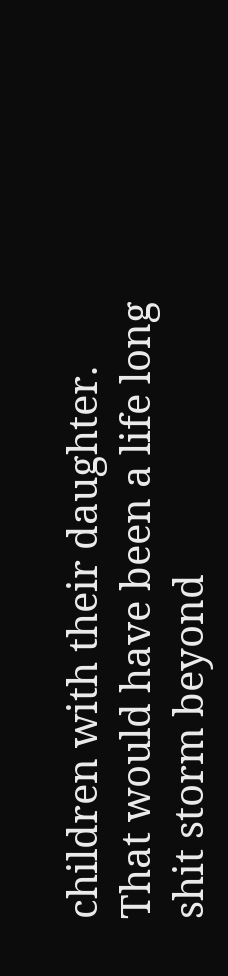children with their daughter.  That would have been a life long shit storm beyond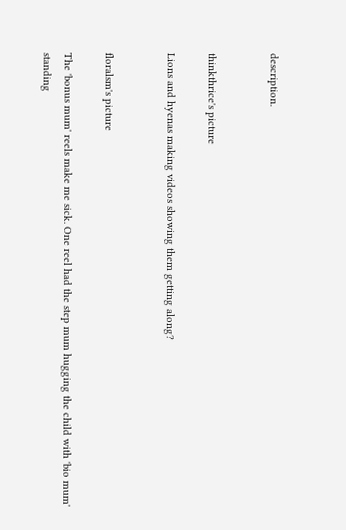description.


thinkthrice's picture

Lions and hyenas making videos showing them getting along?


floralsm's picture

The 'bonus mum' reels make me sick. One reel had the step mum hugging the child with 'bio mum' standing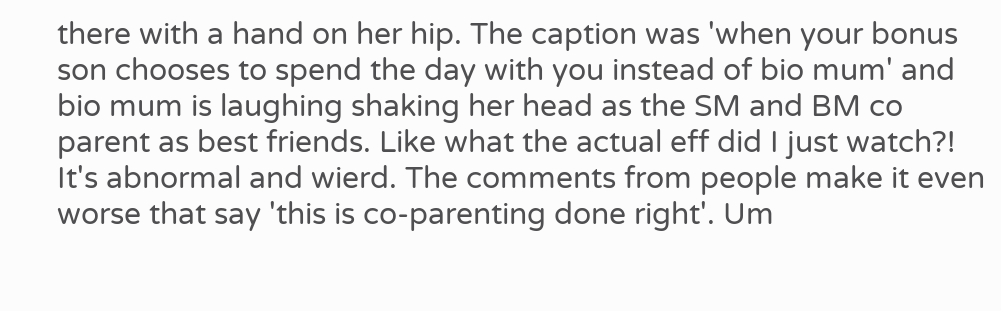there with a hand on her hip. The caption was 'when your bonus son chooses to spend the day with you instead of bio mum' and bio mum is laughing shaking her head as the SM and BM co parent as best friends. Like what the actual eff did I just watch?! It's abnormal and wierd. The comments from people make it even worse that say 'this is co-parenting done right'. Um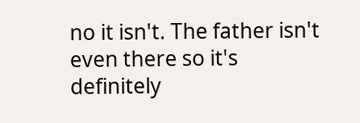no it isn't. The father isn't even there so it's definitely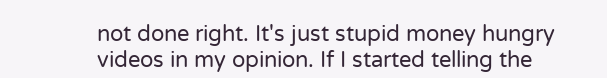not done right. It's just stupid money hungry videos in my opinion. If I started telling the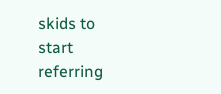skids to start referring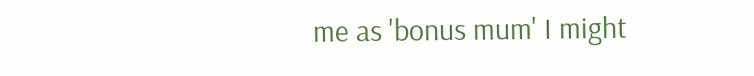me as 'bonus mum' I might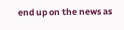end up on the news as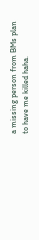a missing person from BMs plan to have me killed haha.